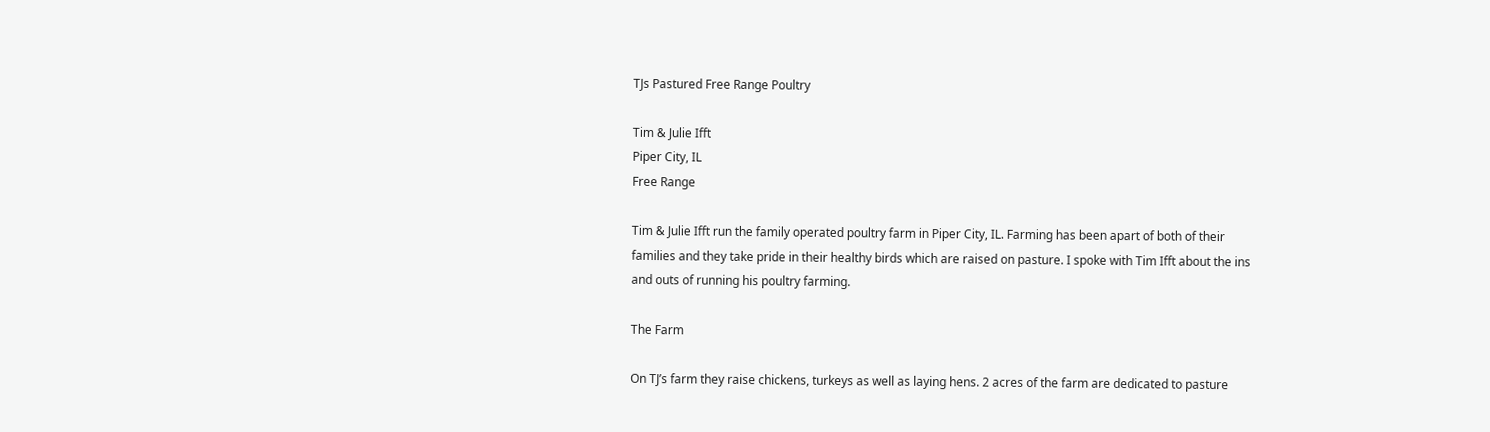TJs Pastured Free Range Poultry

Tim & Julie Ifft
Piper City, IL
Free Range

Tim & Julie Ifft run the family operated poultry farm in Piper City, IL. Farming has been apart of both of their families and they take pride in their healthy birds which are raised on pasture. I spoke with Tim Ifft about the ins and outs of running his poultry farming.

The Farm

On TJ’s farm they raise chickens, turkeys as well as laying hens. 2 acres of the farm are dedicated to pasture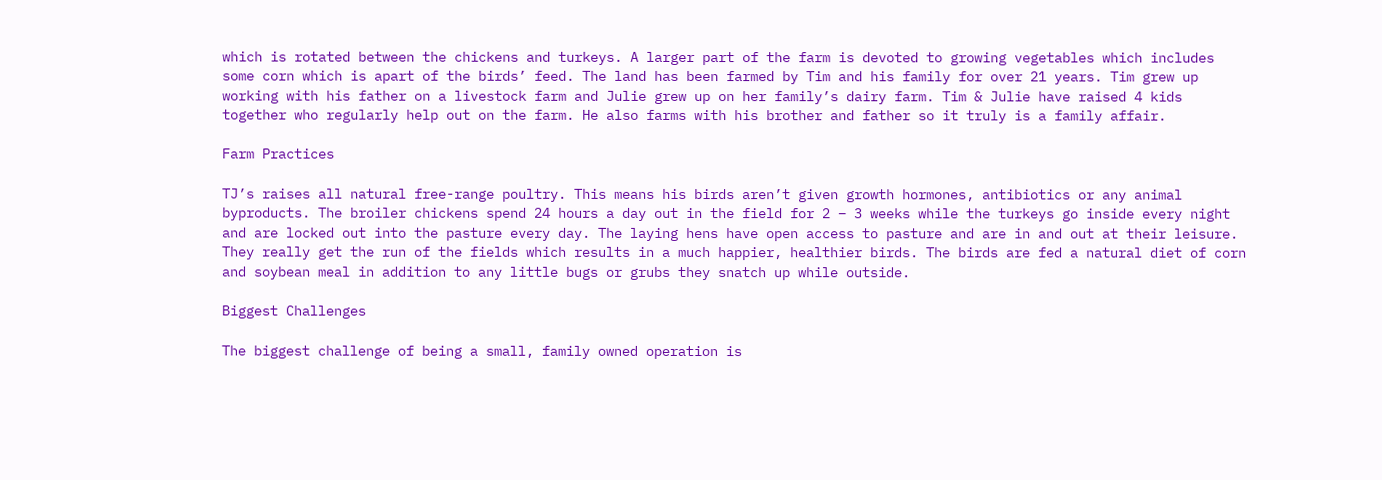which is rotated between the chickens and turkeys. A larger part of the farm is devoted to growing vegetables which includes some corn which is apart of the birds’ feed. The land has been farmed by Tim and his family for over 21 years. Tim grew up working with his father on a livestock farm and Julie grew up on her family’s dairy farm. Tim & Julie have raised 4 kids together who regularly help out on the farm. He also farms with his brother and father so it truly is a family affair.

Farm Practices

TJ’s raises all natural free-range poultry. This means his birds aren’t given growth hormones, antibiotics or any animal byproducts. The broiler chickens spend 24 hours a day out in the field for 2 – 3 weeks while the turkeys go inside every night and are locked out into the pasture every day. The laying hens have open access to pasture and are in and out at their leisure. They really get the run of the fields which results in a much happier, healthier birds. The birds are fed a natural diet of corn and soybean meal in addition to any little bugs or grubs they snatch up while outside.

Biggest Challenges

The biggest challenge of being a small, family owned operation is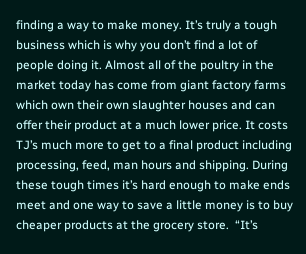finding a way to make money. It’s truly a tough business which is why you don’t find a lot of people doing it. Almost all of the poultry in the market today has come from giant factory farms which own their own slaughter houses and can offer their product at a much lower price. It costs TJ’s much more to get to a final product including processing, feed, man hours and shipping. During these tough times it’s hard enough to make ends meet and one way to save a little money is to buy cheaper products at the grocery store.  “It’s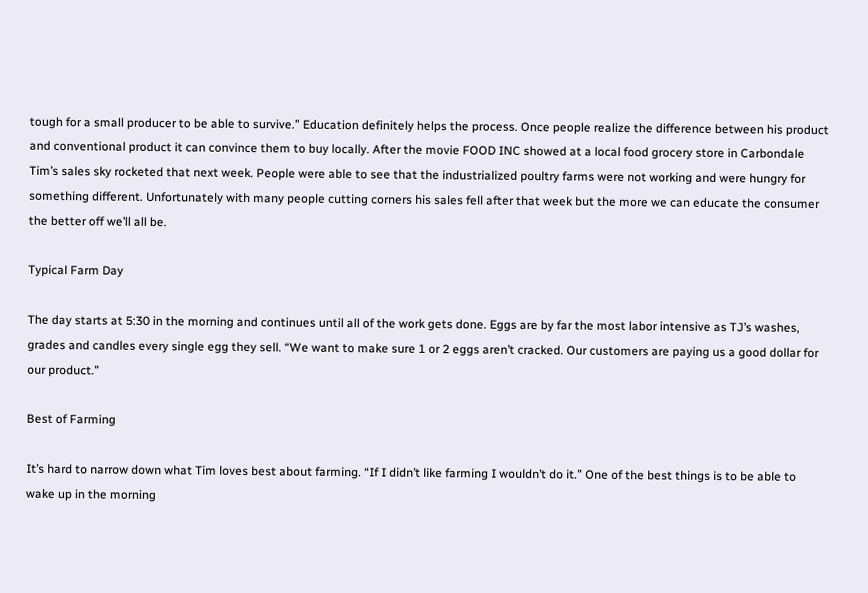tough for a small producer to be able to survive.” Education definitely helps the process. Once people realize the difference between his product and conventional product it can convince them to buy locally. After the movie FOOD INC showed at a local food grocery store in Carbondale Tim’s sales sky rocketed that next week. People were able to see that the industrialized poultry farms were not working and were hungry for something different. Unfortunately with many people cutting corners his sales fell after that week but the more we can educate the consumer the better off we’ll all be.

Typical Farm Day

The day starts at 5:30 in the morning and continues until all of the work gets done. Eggs are by far the most labor intensive as TJ’s washes, grades and candles every single egg they sell. “We want to make sure 1 or 2 eggs aren’t cracked. Our customers are paying us a good dollar for our product.”

Best of Farming

It’s hard to narrow down what Tim loves best about farming. “If I didn’t like farming I wouldn’t do it.” One of the best things is to be able to wake up in the morning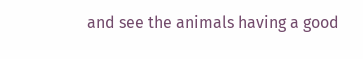and see the animals having a good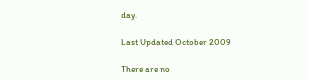day.

Last Updated October 2009

There are no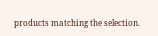products matching the selection.